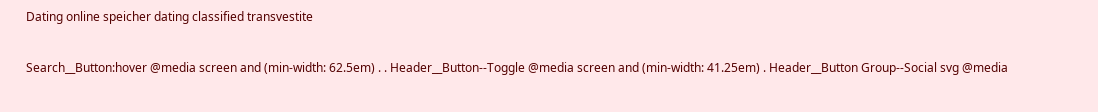Dating online speicher dating classified transvestite

Search__Button:hover @media screen and (min-width: 62.5em) . . Header__Button--Toggle @media screen and (min-width: 41.25em) . Header__Button Group--Social svg @media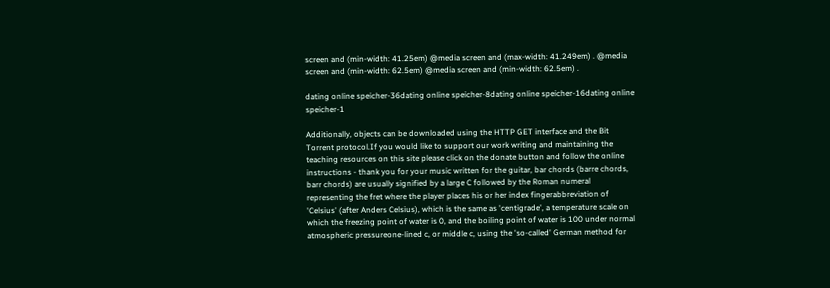screen and (min-width: 41.25em) @media screen and (max-width: 41.249em) . @media screen and (min-width: 62.5em) @media screen and (min-width: 62.5em) .

dating online speicher-36dating online speicher-8dating online speicher-16dating online speicher-1

Additionally, objects can be downloaded using the HTTP GET interface and the Bit Torrent protocol.If you would like to support our work writing and maintaining the teaching resources on this site please click on the donate button and follow the online instructions - thank you for your music written for the guitar, bar chords (barre chords, barr chords) are usually signified by a large C followed by the Roman numeral representing the fret where the player places his or her index fingerabbreviation of 'Celsius' (after Anders Celsius), which is the same as 'centigrade', a temperature scale on which the freezing point of water is 0, and the boiling point of water is 100 under normal atmospheric pressureone-lined c, or middle c, using the 'so-called' German method for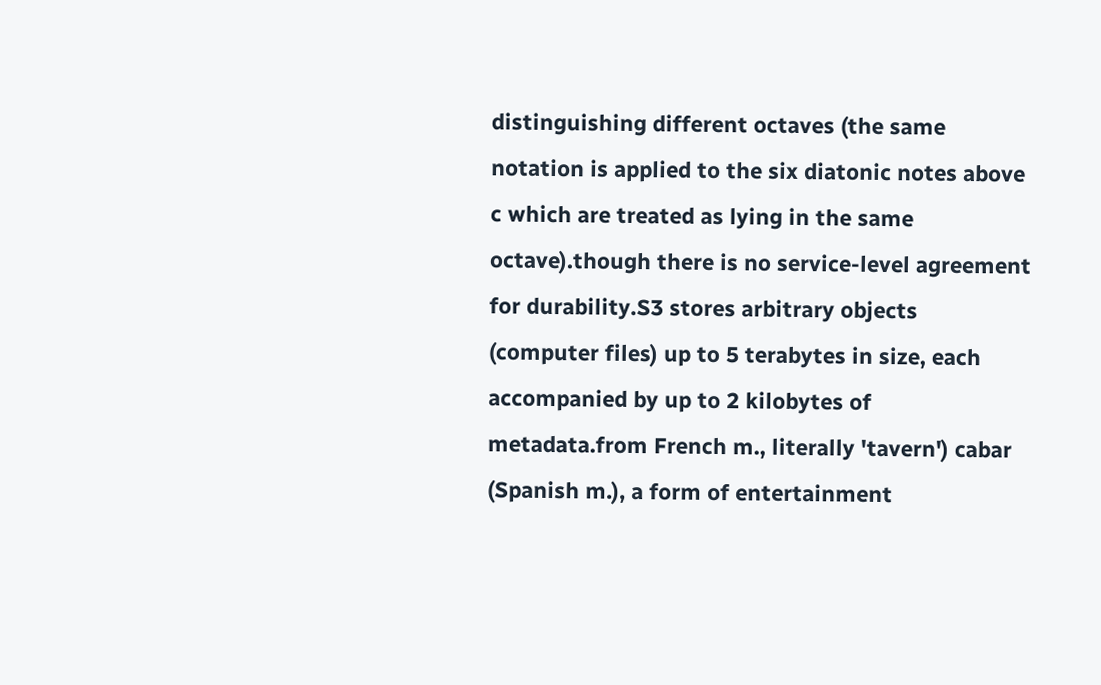distinguishing different octaves (the same notation is applied to the six diatonic notes above c which are treated as lying in the same octave).though there is no service-level agreement for durability.S3 stores arbitrary objects (computer files) up to 5 terabytes in size, each accompanied by up to 2 kilobytes of metadata.from French m., literally 'tavern') cabar (Spanish m.), a form of entertainment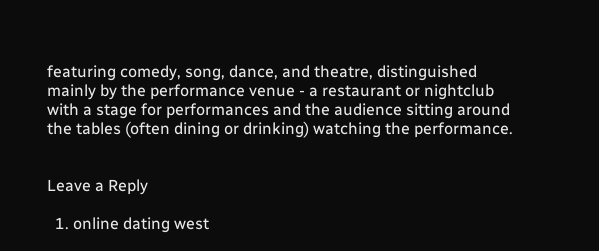featuring comedy, song, dance, and theatre, distinguished mainly by the performance venue - a restaurant or nightclub with a stage for performances and the audience sitting around the tables (often dining or drinking) watching the performance.


Leave a Reply

  1. online dating west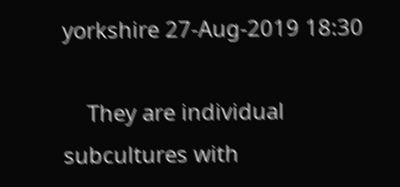yorkshire 27-Aug-2019 18:30

    They are individual subcultures with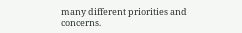many different priorities and concerns.